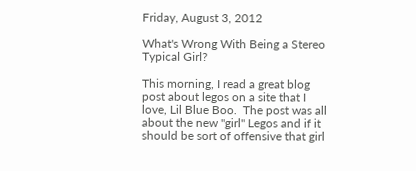Friday, August 3, 2012

What's Wrong With Being a Stereo Typical Girl?

This morning, I read a great blog post about legos on a site that I love, Lil Blue Boo.  The post was all about the new "girl" Legos and if it should be sort of offensive that girl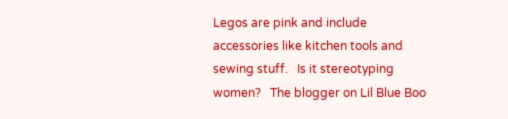Legos are pink and include accessories like kitchen tools and sewing stuff.   Is it stereotyping women?   The blogger on Lil Blue Boo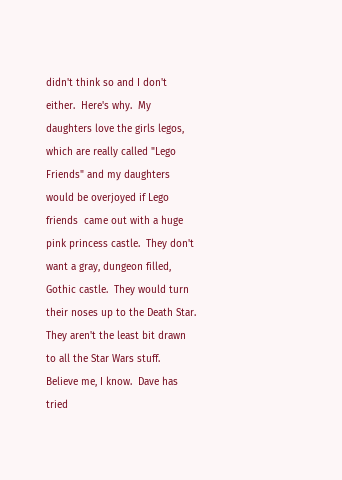didn't think so and I don't either.  Here's why.  My daughters love the girls legos, which are really called "Lego Friends" and my daughters would be overjoyed if Lego friends  came out with a huge pink princess castle.  They don't want a gray, dungeon filled, Gothic castle.  They would turn their noses up to the Death Star.  They aren't the least bit drawn to all the Star Wars stuff.   Believe me, I know.  Dave has tried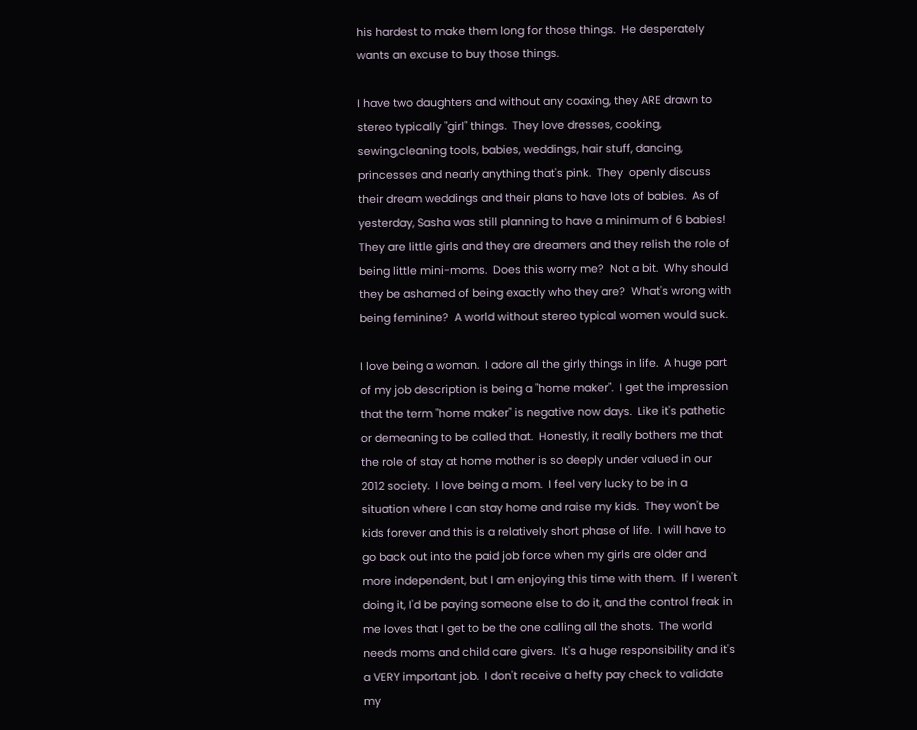his hardest to make them long for those things.  He desperately wants an excuse to buy those things.

I have two daughters and without any coaxing, they ARE drawn to stereo typically "girl" things.  They love dresses, cooking, sewing,cleaning tools, babies, weddings, hair stuff, dancing, princesses and nearly anything that's pink.  They  openly discuss their dream weddings and their plans to have lots of babies.  As of yesterday, Sasha was still planning to have a minimum of 6 babies!  They are little girls and they are dreamers and they relish the role of being little mini-moms.  Does this worry me?  Not a bit.  Why should they be ashamed of being exactly who they are?  What's wrong with being feminine?  A world without stereo typical women would suck.

I love being a woman.  I adore all the girly things in life.  A huge part of my job description is being a "home maker".  I get the impression that the term "home maker" is negative now days.  Like it's pathetic or demeaning to be called that.  Honestly, it really bothers me that the role of stay at home mother is so deeply under valued in our 2012 society.  I love being a mom.  I feel very lucky to be in a situation where I can stay home and raise my kids.  They won't be kids forever and this is a relatively short phase of life.  I will have to go back out into the paid job force when my girls are older and more independent, but I am enjoying this time with them.  If I weren't doing it, I'd be paying someone else to do it, and the control freak in me loves that I get to be the one calling all the shots.  The world needs moms and child care givers.  It's a huge responsibility and it's a VERY important job.  I don't receive a hefty pay check to validate my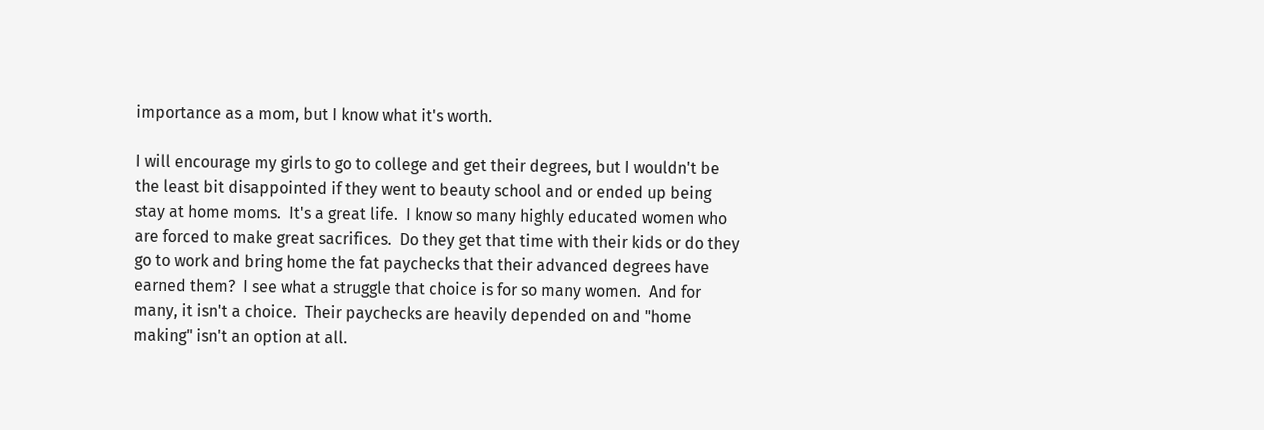importance as a mom, but I know what it's worth.

I will encourage my girls to go to college and get their degrees, but I wouldn't be the least bit disappointed if they went to beauty school and or ended up being stay at home moms.  It's a great life.  I know so many highly educated women who are forced to make great sacrifices.  Do they get that time with their kids or do they go to work and bring home the fat paychecks that their advanced degrees have earned them?  I see what a struggle that choice is for so many women.  And for many, it isn't a choice.  Their paychecks are heavily depended on and "home making" isn't an option at all.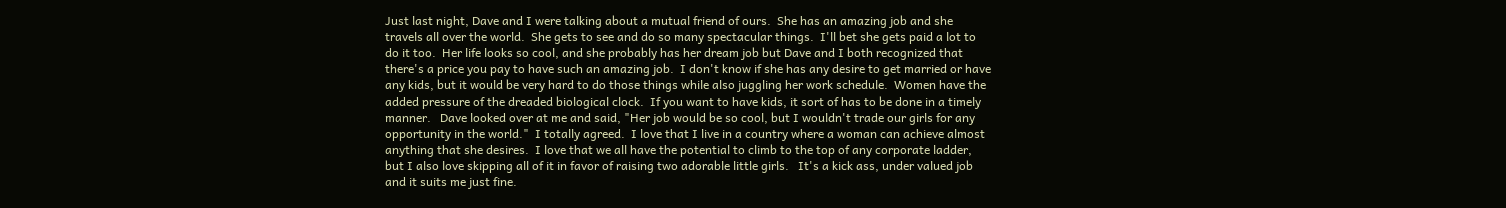Just last night, Dave and I were talking about a mutual friend of ours.  She has an amazing job and she travels all over the world.  She gets to see and do so many spectacular things.  I'll bet she gets paid a lot to do it too.  Her life looks so cool, and she probably has her dream job but Dave and I both recognized that there's a price you pay to have such an amazing job.  I don't know if she has any desire to get married or have any kids, but it would be very hard to do those things while also juggling her work schedule.  Women have the added pressure of the dreaded biological clock.  If you want to have kids, it sort of has to be done in a timely manner.   Dave looked over at me and said, "Her job would be so cool, but I wouldn't trade our girls for any opportunity in the world."  I totally agreed.  I love that I live in a country where a woman can achieve almost anything that she desires.  I love that we all have the potential to climb to the top of any corporate ladder, but I also love skipping all of it in favor of raising two adorable little girls.   It's a kick ass, under valued job and it suits me just fine.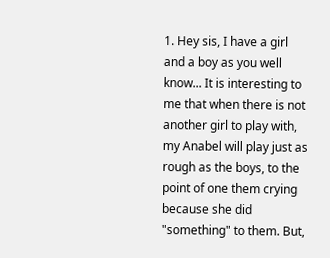1. Hey sis, I have a girl and a boy as you well know... It is interesting to me that when there is not another girl to play with, my Anabel will play just as rough as the boys, to the point of one them crying because she did "something" to them. But,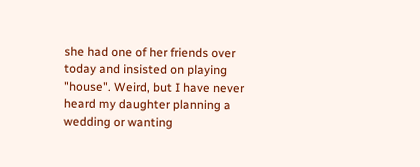she had one of her friends over today and insisted on playing "house". Weird, but I have never heard my daughter planning a wedding or wanting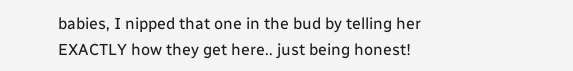babies, I nipped that one in the bud by telling her EXACTLY how they get here.. just being honest!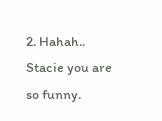2. Hahah.. Stacie you are so funny.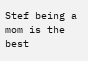Stef being a mom is the best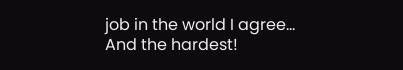job in the world I agree... And the hardest!